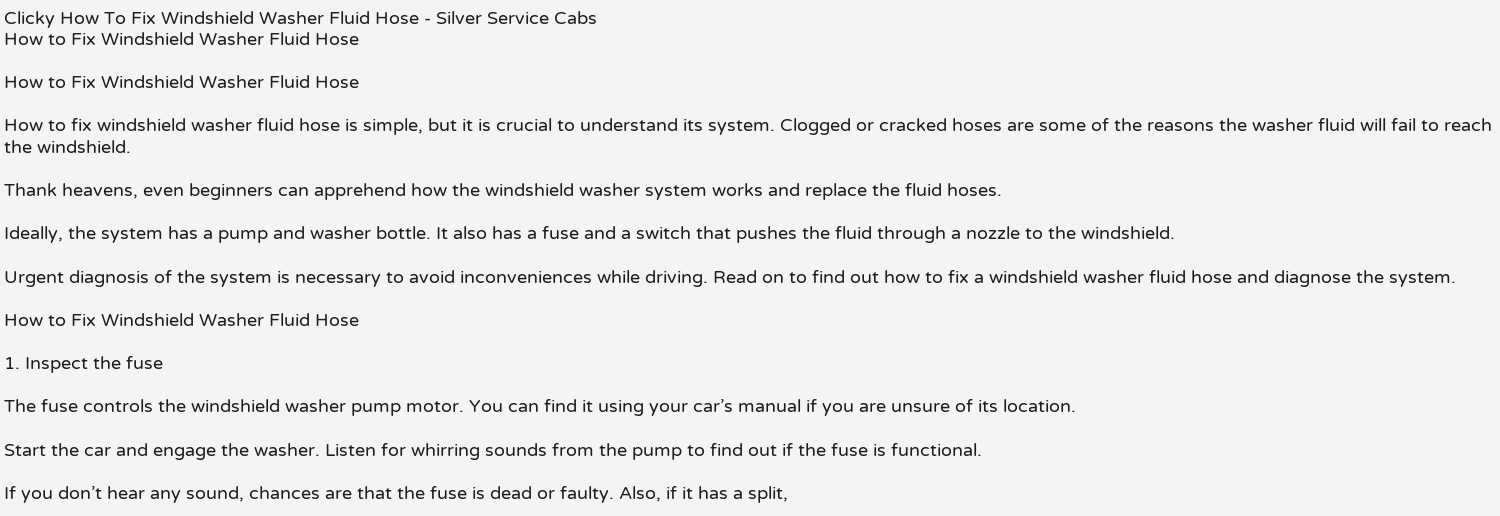Clicky How To Fix Windshield Washer Fluid Hose - Silver Service Cabs
How to Fix Windshield Washer Fluid Hose

How to Fix Windshield Washer Fluid Hose

How to fix windshield washer fluid hose is simple, but it is crucial to understand its system. Clogged or cracked hoses are some of the reasons the washer fluid will fail to reach the windshield.

Thank heavens, even beginners can apprehend how the windshield washer system works and replace the fluid hoses.

Ideally, the system has a pump and washer bottle. It also has a fuse and a switch that pushes the fluid through a nozzle to the windshield.

Urgent diagnosis of the system is necessary to avoid inconveniences while driving. Read on to find out how to fix a windshield washer fluid hose and diagnose the system.

How to Fix Windshield Washer Fluid Hose

1. Inspect the fuse

The fuse controls the windshield washer pump motor. You can find it using your car’s manual if you are unsure of its location.

Start the car and engage the washer. Listen for whirring sounds from the pump to find out if the fuse is functional.

If you don’t hear any sound, chances are that the fuse is dead or faulty. Also, if it has a split,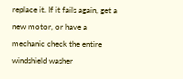replace it. If it fails again, get a new motor, or have a mechanic check the entire windshield washer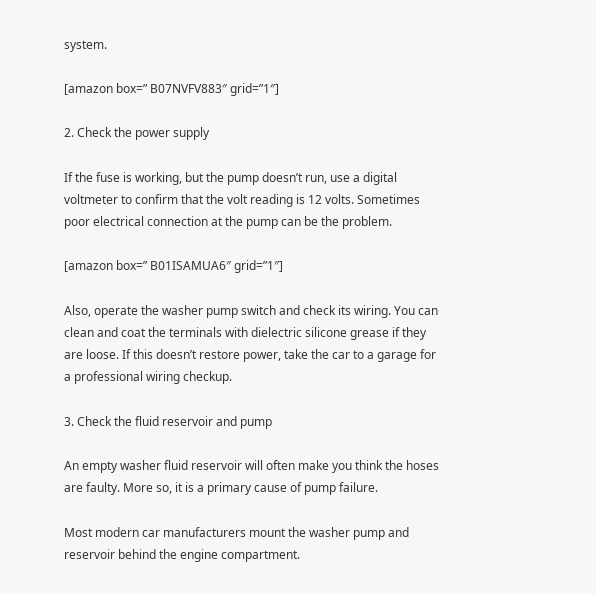system.

[amazon box=” B07NVFV883″ grid=”1″]

2. Check the power supply

If the fuse is working, but the pump doesn’t run, use a digital voltmeter to confirm that the volt reading is 12 volts. Sometimes poor electrical connection at the pump can be the problem.

[amazon box=” B01ISAMUA6″ grid=”1″]

Also, operate the washer pump switch and check its wiring. You can clean and coat the terminals with dielectric silicone grease if they are loose. If this doesn’t restore power, take the car to a garage for a professional wiring checkup.

3. Check the fluid reservoir and pump

An empty washer fluid reservoir will often make you think the hoses are faulty. More so, it is a primary cause of pump failure.

Most modern car manufacturers mount the washer pump and reservoir behind the engine compartment.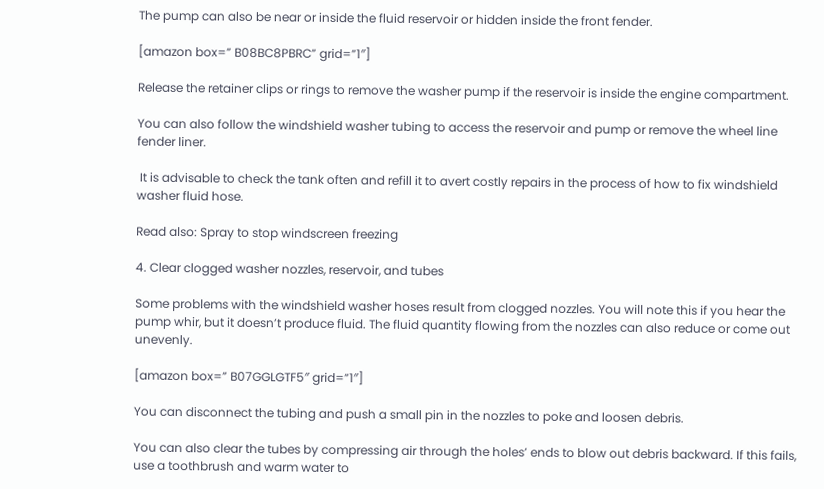The pump can also be near or inside the fluid reservoir or hidden inside the front fender.

[amazon box=” B08BC8PBRC” grid=”1″]

Release the retainer clips or rings to remove the washer pump if the reservoir is inside the engine compartment.

You can also follow the windshield washer tubing to access the reservoir and pump or remove the wheel line fender liner.

 It is advisable to check the tank often and refill it to avert costly repairs in the process of how to fix windshield washer fluid hose.

Read also: Spray to stop windscreen freezing

4. Clear clogged washer nozzles, reservoir, and tubes

Some problems with the windshield washer hoses result from clogged nozzles. You will note this if you hear the pump whir, but it doesn’t produce fluid. The fluid quantity flowing from the nozzles can also reduce or come out unevenly.

[amazon box=” B07GGLGTF5″ grid=”1″]

You can disconnect the tubing and push a small pin in the nozzles to poke and loosen debris.

You can also clear the tubes by compressing air through the holes’ ends to blow out debris backward. If this fails, use a toothbrush and warm water to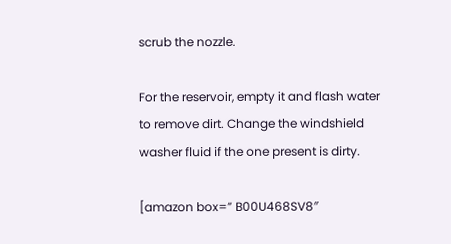scrub the nozzle.

For the reservoir, empty it and flash water to remove dirt. Change the windshield washer fluid if the one present is dirty.

[amazon box=” B00U468SV8″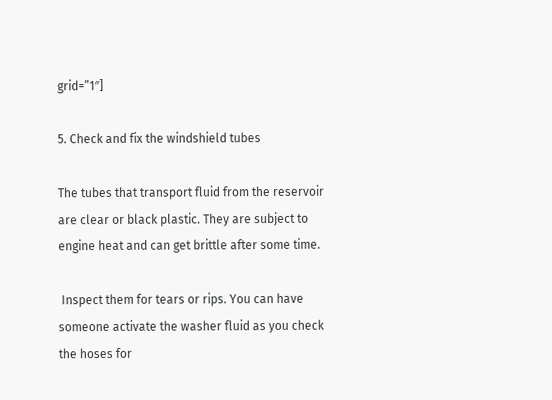grid=”1″]

5. Check and fix the windshield tubes

The tubes that transport fluid from the reservoir are clear or black plastic. They are subject to engine heat and can get brittle after some time.

 Inspect them for tears or rips. You can have someone activate the washer fluid as you check the hoses for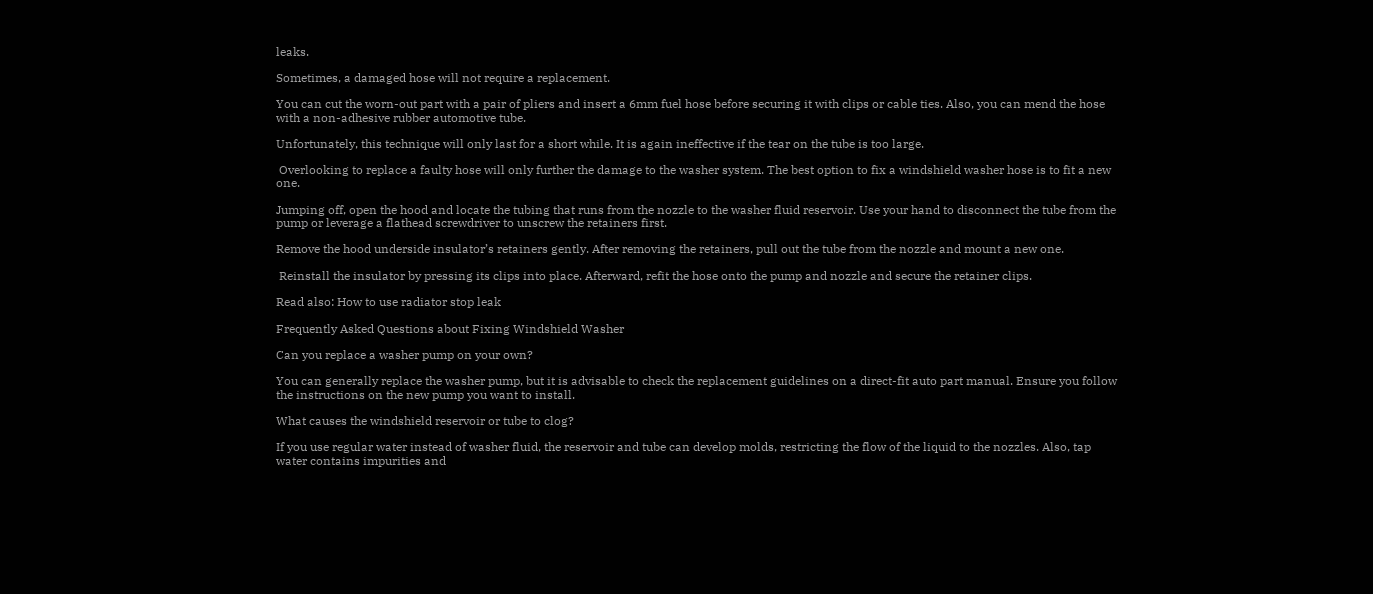leaks.

Sometimes, a damaged hose will not require a replacement.

You can cut the worn-out part with a pair of pliers and insert a 6mm fuel hose before securing it with clips or cable ties. Also, you can mend the hose with a non-adhesive rubber automotive tube.

Unfortunately, this technique will only last for a short while. It is again ineffective if the tear on the tube is too large.

 Overlooking to replace a faulty hose will only further the damage to the washer system. The best option to fix a windshield washer hose is to fit a new one.

Jumping off, open the hood and locate the tubing that runs from the nozzle to the washer fluid reservoir. Use your hand to disconnect the tube from the pump or leverage a flathead screwdriver to unscrew the retainers first.

Remove the hood underside insulator’s retainers gently. After removing the retainers, pull out the tube from the nozzle and mount a new one.

 Reinstall the insulator by pressing its clips into place. Afterward, refit the hose onto the pump and nozzle and secure the retainer clips.

Read also: How to use radiator stop leak

Frequently Asked Questions about Fixing Windshield Washer

Can you replace a washer pump on your own?

You can generally replace the washer pump, but it is advisable to check the replacement guidelines on a direct-fit auto part manual. Ensure you follow the instructions on the new pump you want to install.

What causes the windshield reservoir or tube to clog?

If you use regular water instead of washer fluid, the reservoir and tube can develop molds, restricting the flow of the liquid to the nozzles. Also, tap water contains impurities and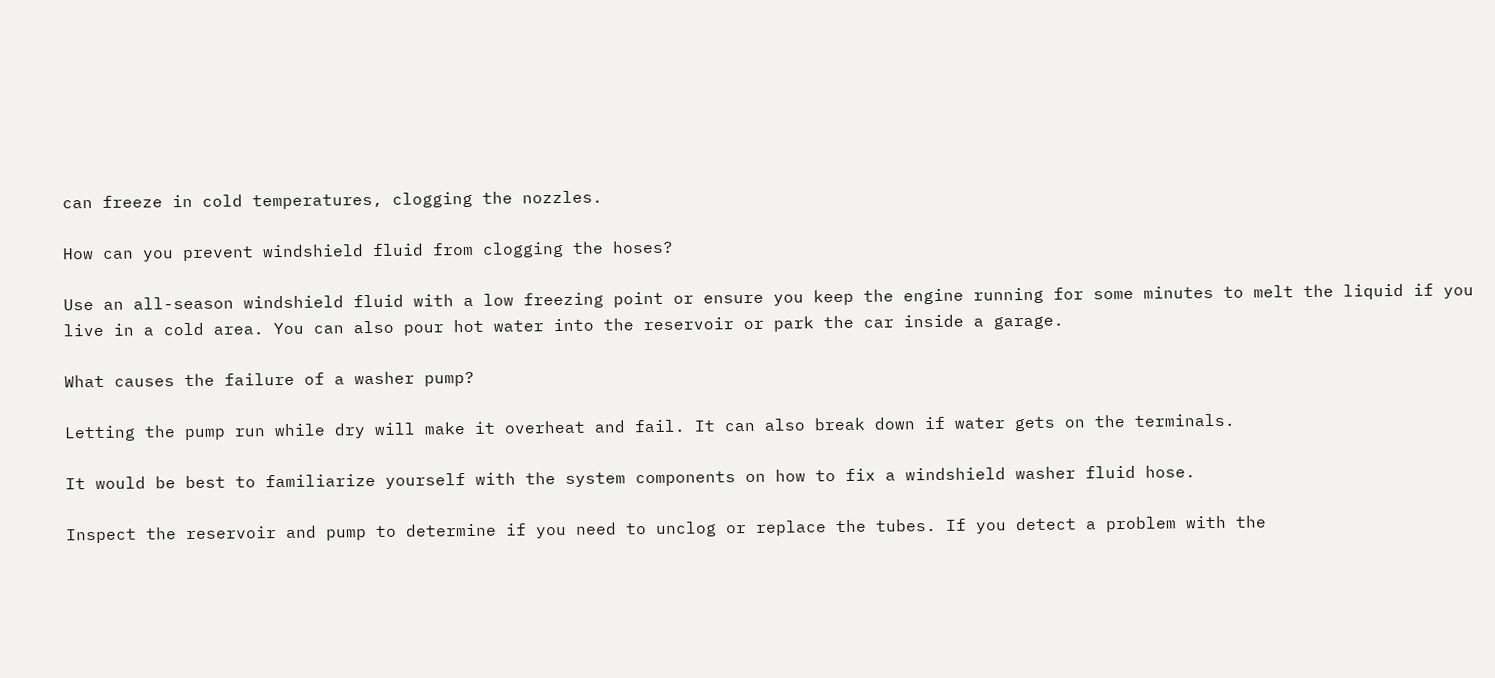can freeze in cold temperatures, clogging the nozzles.

How can you prevent windshield fluid from clogging the hoses?

Use an all-season windshield fluid with a low freezing point or ensure you keep the engine running for some minutes to melt the liquid if you live in a cold area. You can also pour hot water into the reservoir or park the car inside a garage.

What causes the failure of a washer pump?

Letting the pump run while dry will make it overheat and fail. It can also break down if water gets on the terminals.

It would be best to familiarize yourself with the system components on how to fix a windshield washer fluid hose.

Inspect the reservoir and pump to determine if you need to unclog or replace the tubes. If you detect a problem with the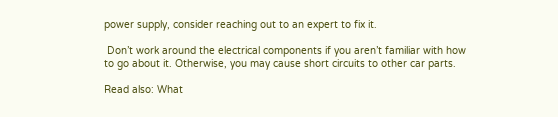power supply, consider reaching out to an expert to fix it.

 Don’t work around the electrical components if you aren’t familiar with how to go about it. Otherwise, you may cause short circuits to other car parts.

Read also: What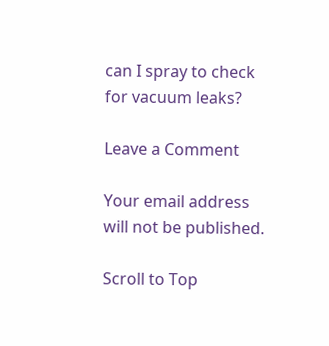can I spray to check for vacuum leaks?

Leave a Comment

Your email address will not be published.

Scroll to Top